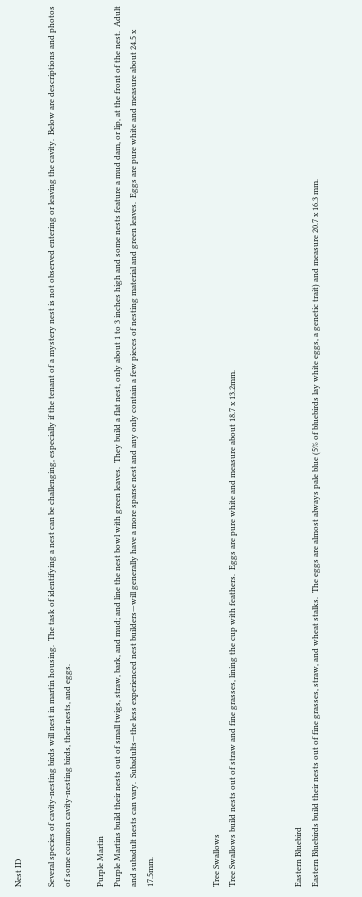Nest ID

Several species of cavity-nesting birds will nest in martin housing.  The task of identifying a nest can be challenging, especially if the tenant of a mystery nest is not observed entering or leaving the cavity.  Below are descriptions and photos of some common cavity-nesting birds, their nests, and eggs.

Purple Martin
Purple Martins build their nests out of small twigs, straw, bark, and mud; and line the nest bowl with green leaves.  They build a flat nest, only about 1 to 3 inches high and some nests feature a mud dam, or lip, at the front of the nest.  Adult and subadult nests can vary.  Subadults—the less experienced nest builders—will generally have a more sparse nest and any only contain a few pieces of nesting material and green leaves.  Eggs are pure white and measure about 24.5 x 17.5mm.



Tree Swallows
Tree Swallows build nests out of straw and fine grasses, lining the cup with feathers.  Eggs are pure white and measure about 18.7 x 13.2mm.



Eastern Bluebird
Eastern Bluebirds build their nests out of fine grasses, straw, and wheat stalks.  The eggs are almost always pale blue (5% of bluebirds lay white eggs, a genetic trait) and measure 20.7 x 16.3 mm.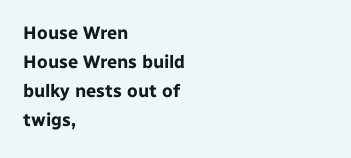House Wren
House Wrens build bulky nests out of twigs,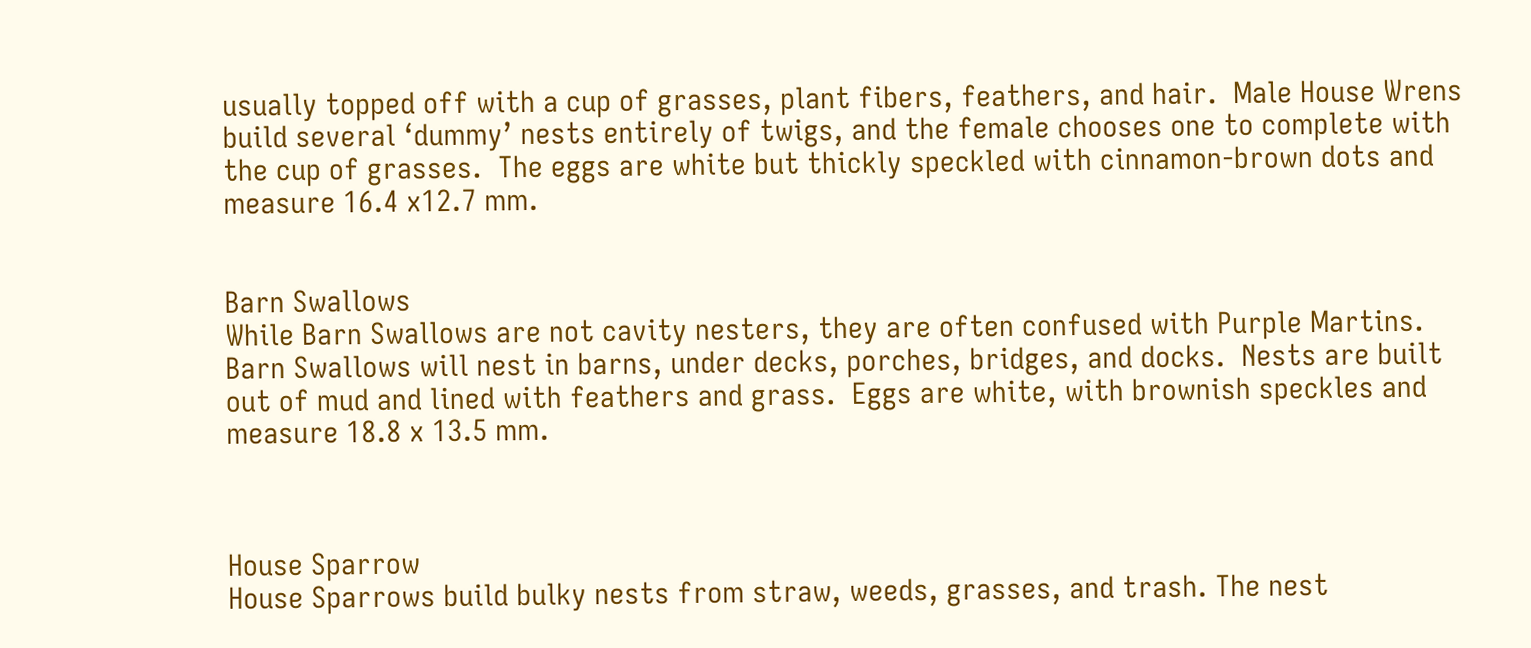usually topped off with a cup of grasses, plant fibers, feathers, and hair.  Male House Wrens build several ‘dummy’ nests entirely of twigs, and the female chooses one to complete with the cup of grasses.  The eggs are white but thickly speckled with cinnamon-brown dots and measure 16.4 x12.7 mm.


Barn Swallows
While Barn Swallows are not cavity nesters, they are often confused with Purple Martins.  Barn Swallows will nest in barns, under decks, porches, bridges, and docks.  Nests are built out of mud and lined with feathers and grass.  Eggs are white, with brownish speckles and measure 18.8 x 13.5 mm.



House Sparrow
House Sparrows build bulky nests from straw, weeds, grasses, and trash. The nest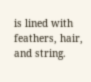is lined with feathers, hair, and string.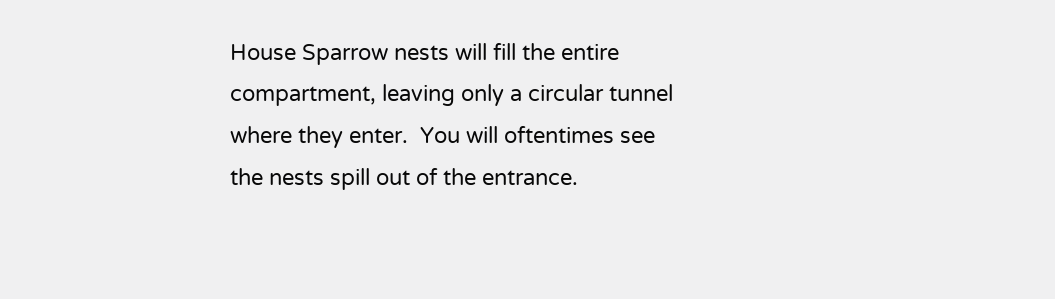House Sparrow nests will fill the entire compartment, leaving only a circular tunnel where they enter.  You will oftentimes see the nests spill out of the entrance.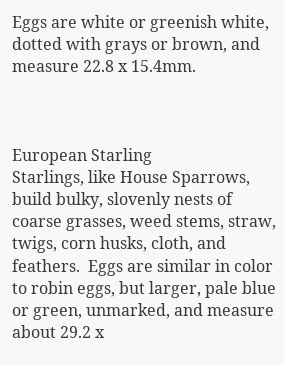Eggs are white or greenish white, dotted with grays or brown, and measure 22.8 x 15.4mm.



European Starling
Starlings, like House Sparrows, build bulky, slovenly nests of coarse grasses, weed stems, straw, twigs, corn husks, cloth, and feathers.  Eggs are similar in color to robin eggs, but larger, pale blue or green, unmarked, and measure about 29.2 x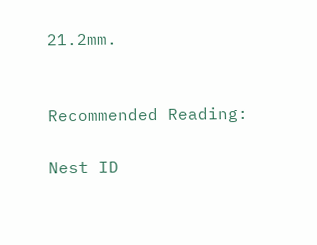21.2mm.


Recommended Reading:

Nest ID